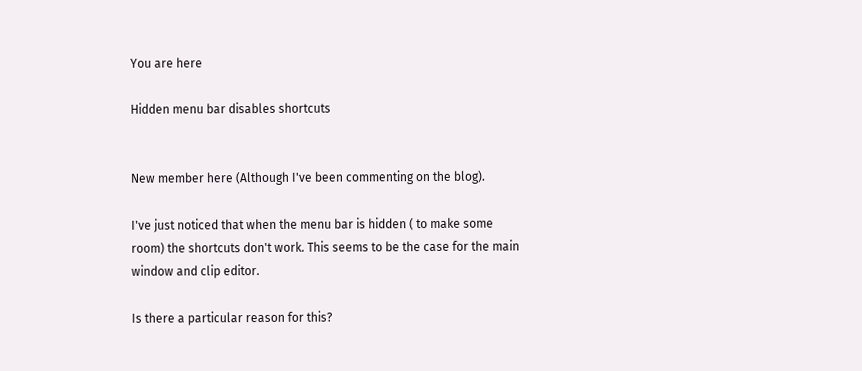You are here

Hidden menu bar disables shortcuts


New member here (Although I've been commenting on the blog).

I've just noticed that when the menu bar is hidden ( to make some room) the shortcuts don't work. This seems to be the case for the main window and clip editor.

Is there a particular reason for this?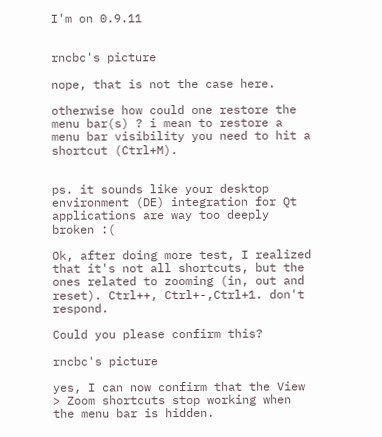I'm on 0.9.11


rncbc's picture

nope, that is not the case here.

otherwise how could one restore the menu bar(s) ? i mean to restore a menu bar visibility you need to hit a shortcut (Ctrl+M).


ps. it sounds like your desktop environment (DE) integration for Qt applications are way too deeply broken :(

Ok, after doing more test, I realized that it's not all shortcuts, but the ones related to zooming (in, out and reset). Ctrl++, Ctrl+-,Ctrl+1. don't respond.

Could you please confirm this?

rncbc's picture

yes, I can now confirm that the View > Zoom shortcuts stop working when the menu bar is hidden.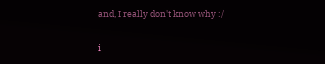and, I really don't know why :/

i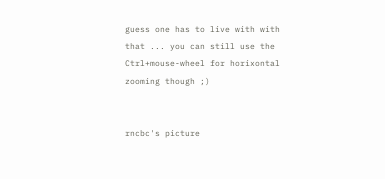guess one has to live with with that ... you can still use the Ctrl+mouse-wheel for horixontal zooming though ;)


rncbc's picture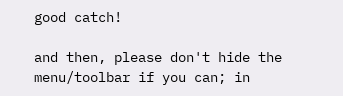good catch!

and then, please don't hide the menu/toolbar if you can; in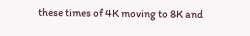these times of 4K moving to 8K and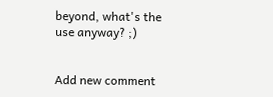beyond, what's the use anyway? ;)


Add new comment